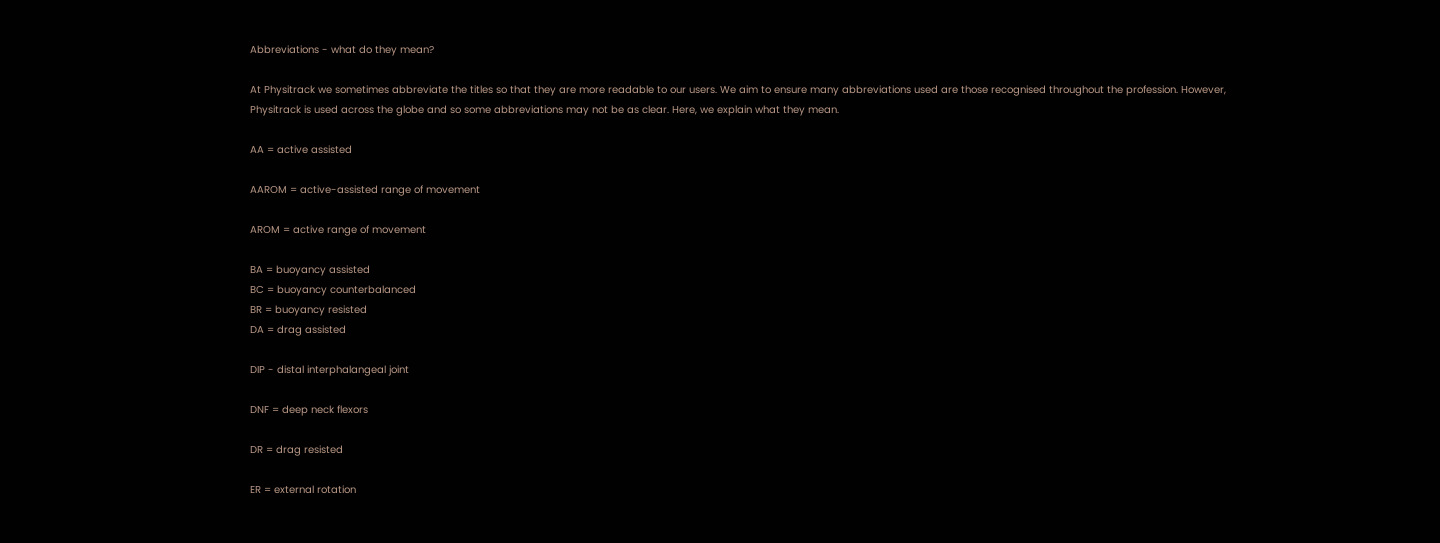Abbreviations - what do they mean?

At Physitrack we sometimes abbreviate the titles so that they are more readable to our users. We aim to ensure many abbreviations used are those recognised throughout the profession. However, Physitrack is used across the globe and so some abbreviations may not be as clear. Here, we explain what they mean.

AA = active assisted

AAROM = active-assisted range of movement

AROM = active range of movement

BA = buoyancy assisted
BC = buoyancy counterbalanced
BR = buoyancy resisted
DA = drag assisted

DIP - distal interphalangeal joint

DNF = deep neck flexors

DR = drag resisted

ER = external rotation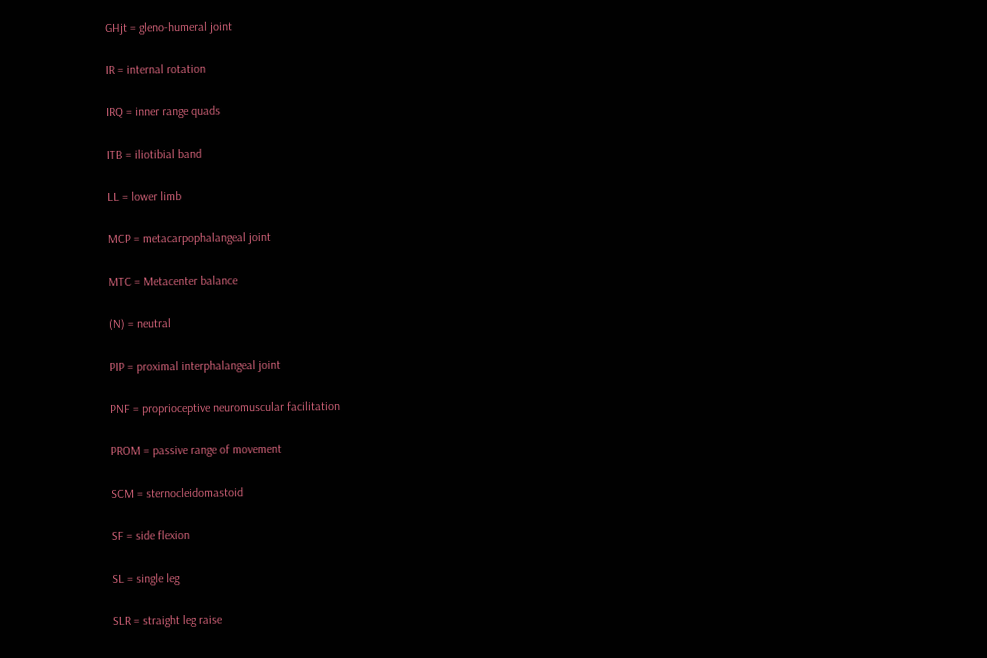GHjt = gleno-humeral joint

IR = internal rotation

IRQ = inner range quads

ITB = iliotibial band

LL = lower limb

MCP = metacarpophalangeal joint

MTC = Metacenter balance

(N) = neutral

PIP = proximal interphalangeal joint

PNF = proprioceptive neuromuscular facilitation

PROM = passive range of movement

SCM = sternocleidomastoid

SF = side flexion

SL = single leg

SLR = straight leg raise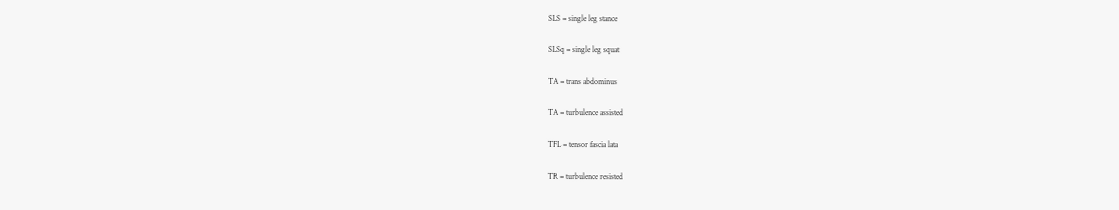SLS = single leg stance

SLSq = single leg squat

TA = trans abdominus

TA = turbulence assisted

TFL = tensor fascia lata

TR = turbulence resisted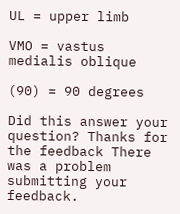UL = upper limb

VMO = vastus medialis oblique

(90) = 90 degrees

Did this answer your question? Thanks for the feedback There was a problem submitting your feedback.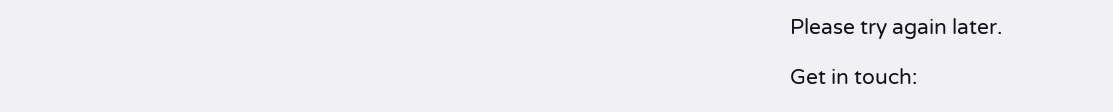Please try again later.

Get in touch: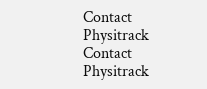Contact Physitrack Contact Physitrack